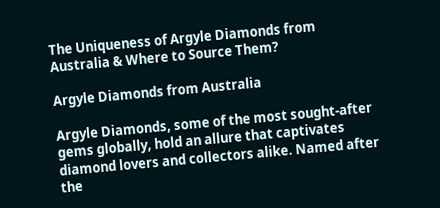The Uniqueness of Argyle Diamonds from Australia & Where to Source Them?

Argyle Diamonds from Australia

Argyle Diamonds, some of the most sought-after gems globally, hold an allure that captivates diamond lovers and collectors alike. Named after the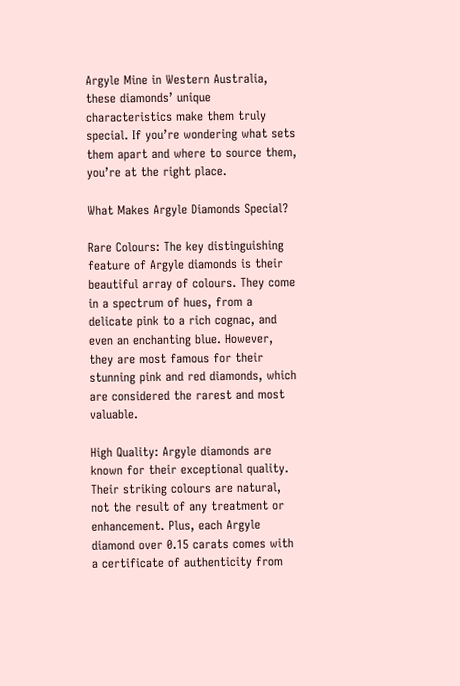Argyle Mine in Western Australia, these diamonds’ unique characteristics make them truly special. If you’re wondering what sets them apart and where to source them, you’re at the right place.

What Makes Argyle Diamonds Special?

Rare Colours: The key distinguishing feature of Argyle diamonds is their beautiful array of colours. They come in a spectrum of hues, from a delicate pink to a rich cognac, and even an enchanting blue. However, they are most famous for their stunning pink and red diamonds, which are considered the rarest and most valuable.

High Quality: Argyle diamonds are known for their exceptional quality. Their striking colours are natural, not the result of any treatment or enhancement. Plus, each Argyle diamond over 0.15 carats comes with a certificate of authenticity from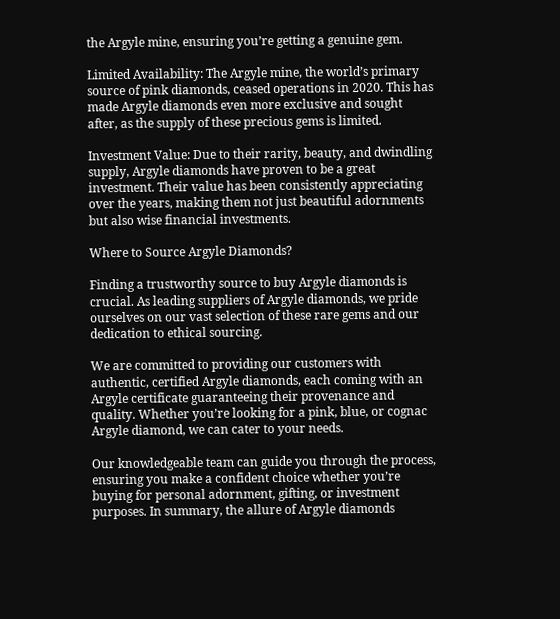the Argyle mine, ensuring you’re getting a genuine gem.

Limited Availability: The Argyle mine, the world’s primary source of pink diamonds, ceased operations in 2020. This has made Argyle diamonds even more exclusive and sought after, as the supply of these precious gems is limited.

Investment Value: Due to their rarity, beauty, and dwindling supply, Argyle diamonds have proven to be a great investment. Their value has been consistently appreciating over the years, making them not just beautiful adornments but also wise financial investments.

Where to Source Argyle Diamonds?

Finding a trustworthy source to buy Argyle diamonds is crucial. As leading suppliers of Argyle diamonds, we pride ourselves on our vast selection of these rare gems and our dedication to ethical sourcing.

We are committed to providing our customers with authentic, certified Argyle diamonds, each coming with an Argyle certificate guaranteeing their provenance and quality. Whether you’re looking for a pink, blue, or cognac Argyle diamond, we can cater to your needs.

Our knowledgeable team can guide you through the process, ensuring you make a confident choice whether you’re buying for personal adornment, gifting, or investment purposes. In summary, the allure of Argyle diamonds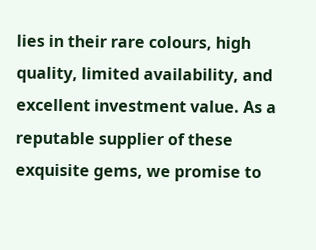lies in their rare colours, high quality, limited availability, and excellent investment value. As a reputable supplier of these exquisite gems, we promise to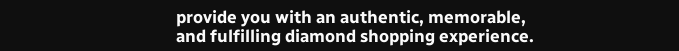provide you with an authentic, memorable, and fulfilling diamond shopping experience.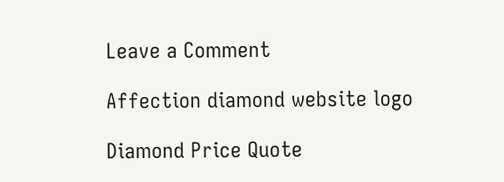Leave a Comment

Affection diamond website logo

Diamond Price Quote